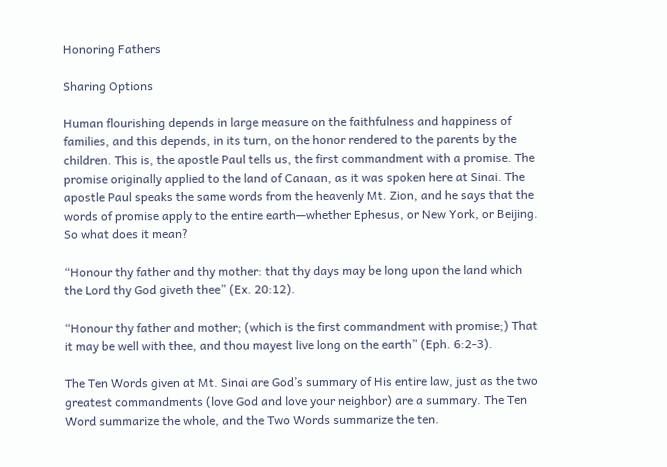Honoring Fathers

Sharing Options

Human flourishing depends in large measure on the faithfulness and happiness of families, and this depends, in its turn, on the honor rendered to the parents by the children. This is, the apostle Paul tells us, the first commandment with a promise. The promise originally applied to the land of Canaan, as it was spoken here at Sinai. The apostle Paul speaks the same words from the heavenly Mt. Zion, and he says that the words of promise apply to the entire earth—whether Ephesus, or New York, or Beijing. So what does it mean?

“Honour thy father and thy mother: that thy days may be long upon the land which the Lord thy God giveth thee” (Ex. 20:12).

“Honour thy father and mother; (which is the first commandment with promise;) That it may be well with thee, and thou mayest live long on the earth” (Eph. 6:2-3).

The Ten Words given at Mt. Sinai are God’s summary of His entire law, just as the two greatest commandments (love God and love your neighbor) are a summary. The Ten Word summarize the whole, and the Two Words summarize the ten.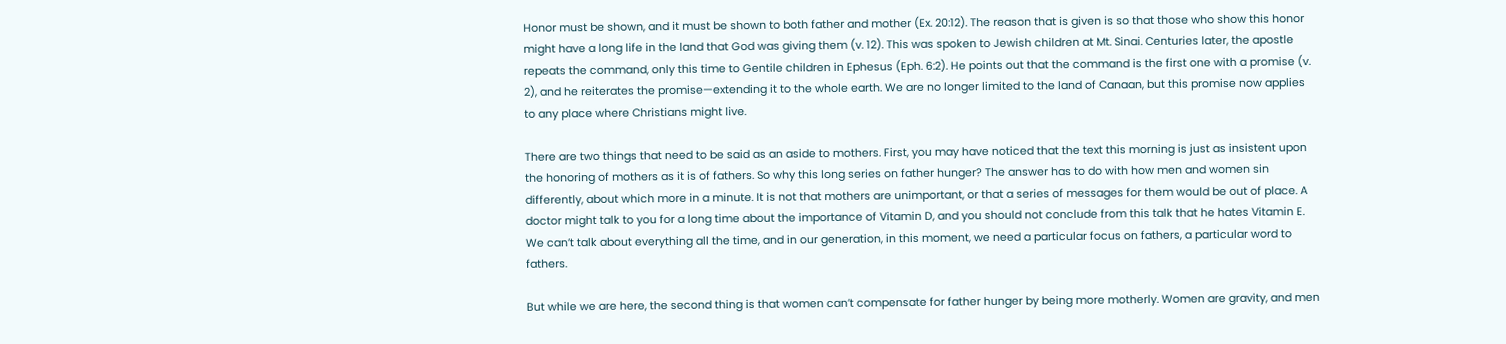Honor must be shown, and it must be shown to both father and mother (Ex. 20:12). The reason that is given is so that those who show this honor might have a long life in the land that God was giving them (v. 12). This was spoken to Jewish children at Mt. Sinai. Centuries later, the apostle repeats the command, only this time to Gentile children in Ephesus (Eph. 6:2). He points out that the command is the first one with a promise (v. 2), and he reiterates the promise—extending it to the whole earth. We are no longer limited to the land of Canaan, but this promise now applies to any place where Christians might live.

There are two things that need to be said as an aside to mothers. First, you may have noticed that the text this morning is just as insistent upon the honoring of mothers as it is of fathers. So why this long series on father hunger? The answer has to do with how men and women sin differently, about which more in a minute. It is not that mothers are unimportant, or that a series of messages for them would be out of place. A doctor might talk to you for a long time about the importance of Vitamin D, and you should not conclude from this talk that he hates Vitamin E. We can’t talk about everything all the time, and in our generation, in this moment, we need a particular focus on fathers, a particular word to fathers.

But while we are here, the second thing is that women can’t compensate for father hunger by being more motherly. Women are gravity, and men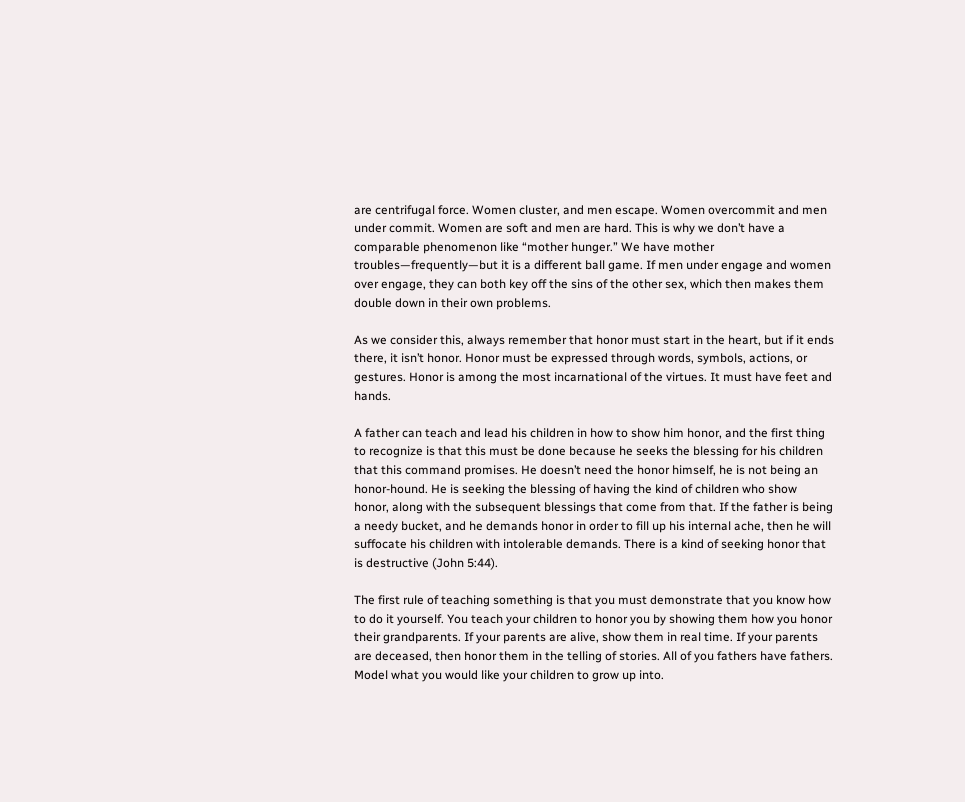are centrifugal force. Women cluster, and men escape. Women overcommit and men under commit. Women are soft and men are hard. This is why we don’t have a comparable phenomenon like “mother hunger.” We have mother troubles—frequently—but it is a different ball game. If men under engage and women over engage, they can both key off the sins of the other sex, which then makes them double down in their own problems.

As we consider this, always remember that honor must start in the heart, but if it ends there, it isn’t honor. Honor must be expressed through words, symbols, actions, or gestures. Honor is among the most incarnational of the virtues. It must have feet and hands.

A father can teach and lead his children in how to show him honor, and the first thing to recognize is that this must be done because he seeks the blessing for his children that this command promises. He doesn’t need the honor himself, he is not being an honor-hound. He is seeking the blessing of having the kind of children who show honor, along with the subsequent blessings that come from that. If the father is being a needy bucket, and he demands honor in order to fill up his internal ache, then he will suffocate his children with intolerable demands. There is a kind of seeking honor that is destructive (John 5:44).

The first rule of teaching something is that you must demonstrate that you know how to do it yourself. You teach your children to honor you by showing them how you honor their grandparents. If your parents are alive, show them in real time. If your parents are deceased, then honor them in the telling of stories. All of you fathers have fathers. Model what you would like your children to grow up into.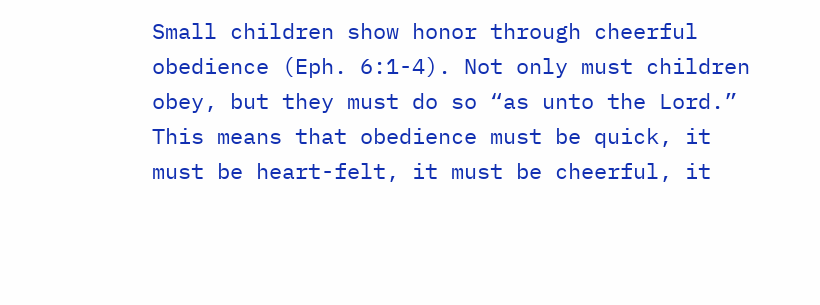Small children show honor through cheerful obedience (Eph. 6:1-4). Not only must children obey, but they must do so “as unto the Lord.” This means that obedience must be quick, it must be heart-felt, it must be cheerful, it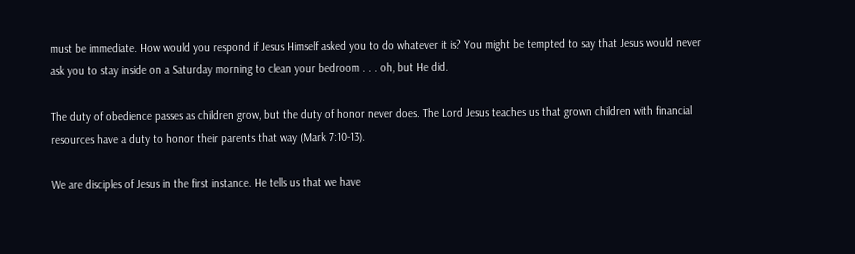must be immediate. How would you respond if Jesus Himself asked you to do whatever it is? You might be tempted to say that Jesus would never ask you to stay inside on a Saturday morning to clean your bedroom . . . oh, but He did.

The duty of obedience passes as children grow, but the duty of honor never does. The Lord Jesus teaches us that grown children with financial resources have a duty to honor their parents that way (Mark 7:10-13).

We are disciples of Jesus in the first instance. He tells us that we have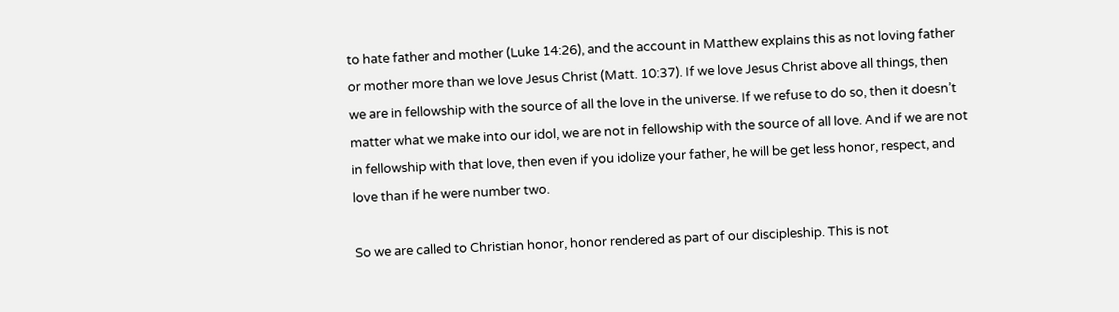to hate father and mother (Luke 14:26), and the account in Matthew explains this as not loving father or mother more than we love Jesus Christ (Matt. 10:37). If we love Jesus Christ above all things, then we are in fellowship with the source of all the love in the universe. If we refuse to do so, then it doesn’t matter what we make into our idol, we are not in fellowship with the source of all love. And if we are not in fellowship with that love, then even if you idolize your father, he will be get less honor, respect, and love than if he were number two.

So we are called to Christian honor, honor rendered as part of our discipleship. This is not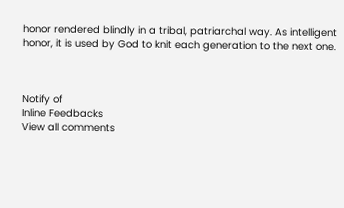honor rendered blindly in a tribal, patriarchal way. As intelligent honor, it is used by God to knit each generation to the next one.



Notify of
Inline Feedbacks
View all comments